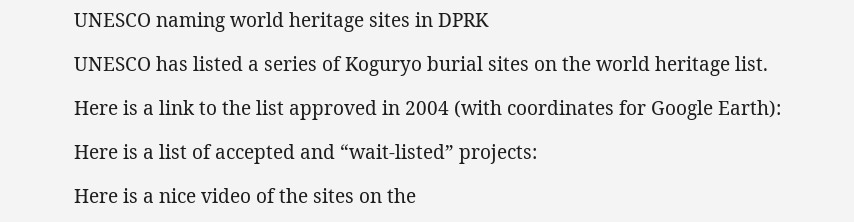UNESCO naming world heritage sites in DPRK

UNESCO has listed a series of Koguryo burial sites on the world heritage list.

Here is a link to the list approved in 2004 (with coordinates for Google Earth):

Here is a list of accepted and “wait-listed” projects:

Here is a nice video of the sites on the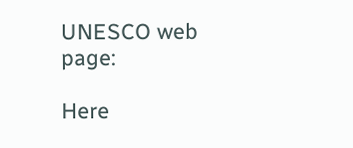UNESCO web page:

Here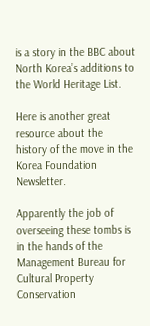is a story in the BBC about North Korea’s additions to the World Heritage List.

Here is another great resource about the history of the move in the Korea Foundation Newsletter.

Apparently the job of overseeing these tombs is in the hands of the Management Bureau for Cultural Property Conservation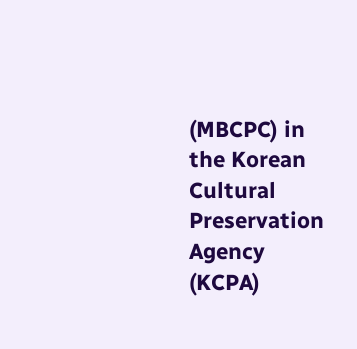(MBCPC) in the Korean Cultural Preservation Agency (KCPA)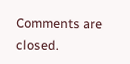Comments are closed.